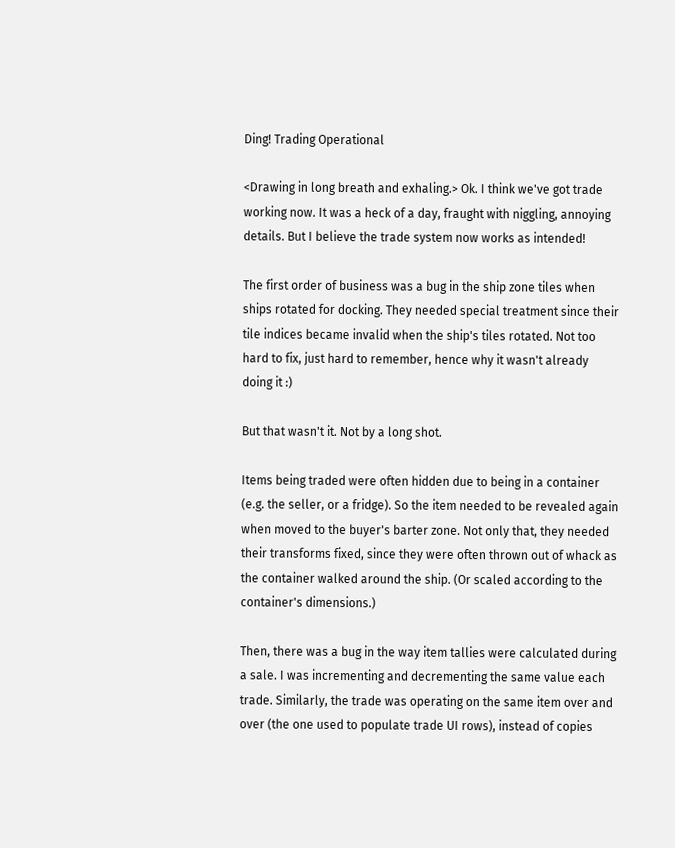Ding! Trading Operational

<Drawing in long breath and exhaling.> Ok. I think we've got trade working now. It was a heck of a day, fraught with niggling, annoying details. But I believe the trade system now works as intended!

The first order of business was a bug in the ship zone tiles when ships rotated for docking. They needed special treatment since their tile indices became invalid when the ship's tiles rotated. Not too hard to fix, just hard to remember, hence why it wasn't already doing it :)

But that wasn't it. Not by a long shot.

Items being traded were often hidden due to being in a container (e.g. the seller, or a fridge). So the item needed to be revealed again when moved to the buyer's barter zone. Not only that, they needed their transforms fixed, since they were often thrown out of whack as the container walked around the ship. (Or scaled according to the container's dimensions.)

Then, there was a bug in the way item tallies were calculated during a sale. I was incrementing and decrementing the same value each trade. Similarly, the trade was operating on the same item over and over (the one used to populate trade UI rows), instead of copies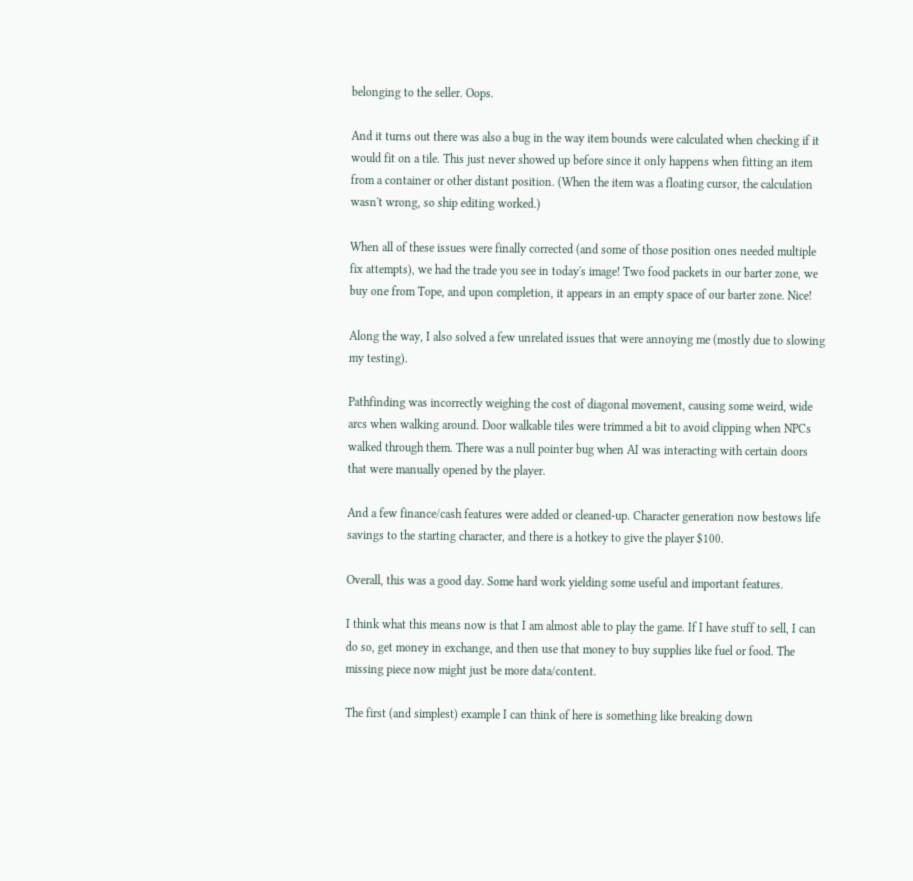belonging to the seller. Oops.

And it turns out there was also a bug in the way item bounds were calculated when checking if it would fit on a tile. This just never showed up before since it only happens when fitting an item from a container or other distant position. (When the item was a floating cursor, the calculation wasn't wrong, so ship editing worked.)

When all of these issues were finally corrected (and some of those position ones needed multiple fix attempts), we had the trade you see in today's image! Two food packets in our barter zone, we buy one from Tope, and upon completion, it appears in an empty space of our barter zone. Nice!

Along the way, I also solved a few unrelated issues that were annoying me (mostly due to slowing my testing).

Pathfinding was incorrectly weighing the cost of diagonal movement, causing some weird, wide arcs when walking around. Door walkable tiles were trimmed a bit to avoid clipping when NPCs walked through them. There was a null pointer bug when AI was interacting with certain doors that were manually opened by the player.

And a few finance/cash features were added or cleaned-up. Character generation now bestows life savings to the starting character, and there is a hotkey to give the player $100.

Overall, this was a good day. Some hard work yielding some useful and important features.

I think what this means now is that I am almost able to play the game. If I have stuff to sell, I can do so, get money in exchange, and then use that money to buy supplies like fuel or food. The missing piece now might just be more data/content.

The first (and simplest) example I can think of here is something like breaking down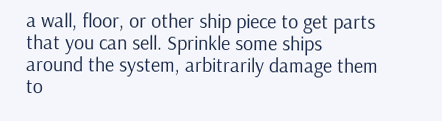a wall, floor, or other ship piece to get parts that you can sell. Sprinkle some ships around the system, arbitrarily damage them to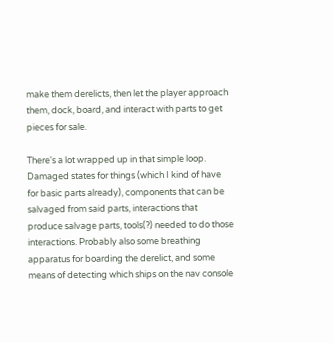make them derelicts, then let the player approach them, dock, board, and interact with parts to get pieces for sale.

There's a lot wrapped up in that simple loop. Damaged states for things (which I kind of have for basic parts already), components that can be salvaged from said parts, interactions that produce salvage parts, tools(?) needed to do those interactions. Probably also some breathing apparatus for boarding the derelict, and some means of detecting which ships on the nav console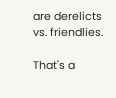are derelicts vs. friendlies.

That's a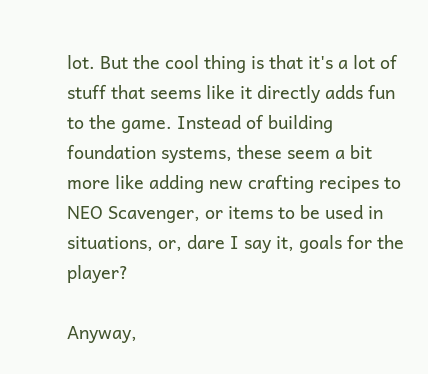lot. But the cool thing is that it's a lot of stuff that seems like it directly adds fun to the game. Instead of building foundation systems, these seem a bit more like adding new crafting recipes to NEO Scavenger, or items to be used in situations, or, dare I say it, goals for the player?

Anyway,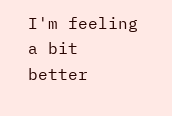I'm feeling a bit better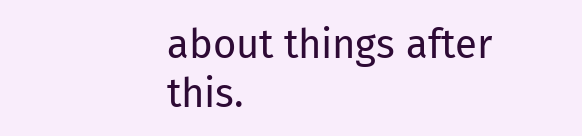about things after this.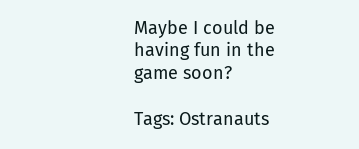Maybe I could be having fun in the game soon?

Tags: Ostranauts